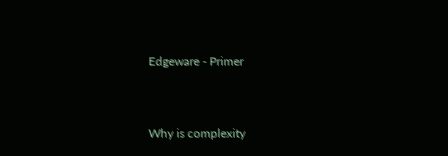Edgeware - Primer


Why is complexity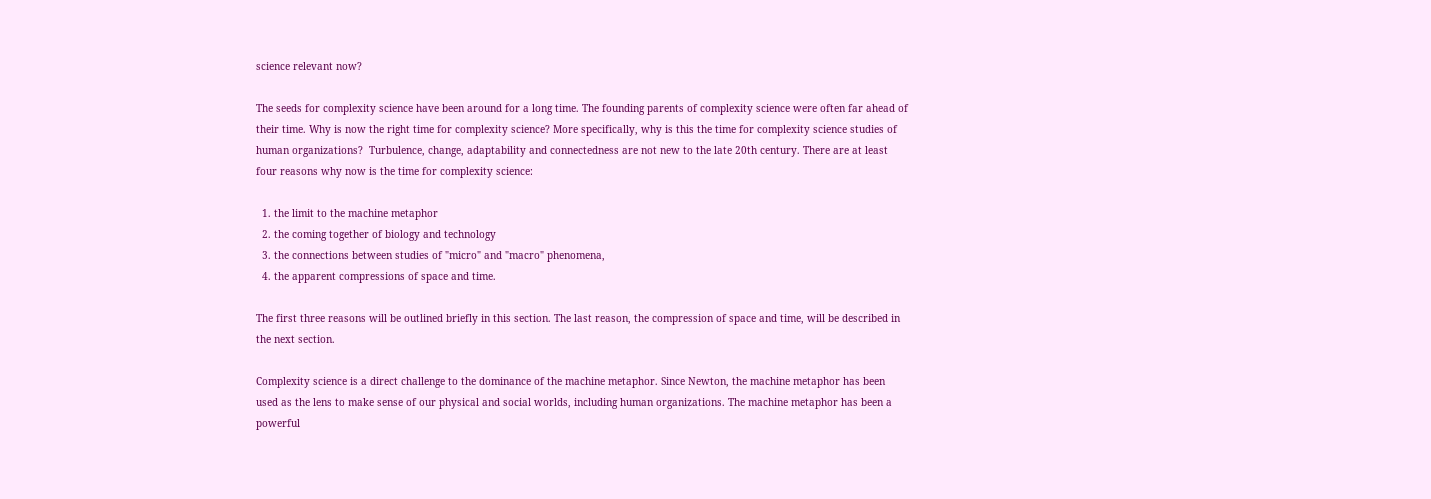science relevant now?

The seeds for complexity science have been around for a long time. The founding parents of complexity science were often far ahead of their time. Why is now the right time for complexity science? More specifically, why is this the time for complexity science studies of human organizations?  Turbulence, change, adaptability and connectedness are not new to the late 20th century. There are at least four reasons why now is the time for complexity science:

  1. the limit to the machine metaphor
  2. the coming together of biology and technology
  3. the connections between studies of "micro" and "macro" phenomena,
  4. the apparent compressions of space and time.

The first three reasons will be outlined briefly in this section. The last reason, the compression of space and time, will be described in the next section.

Complexity science is a direct challenge to the dominance of the machine metaphor. Since Newton, the machine metaphor has been used as the lens to make sense of our physical and social worlds, including human organizations. The machine metaphor has been a powerful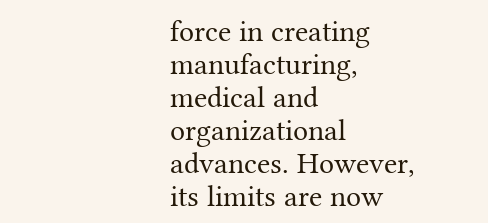force in creating manufacturing, medical and organizational advances. However, its limits are now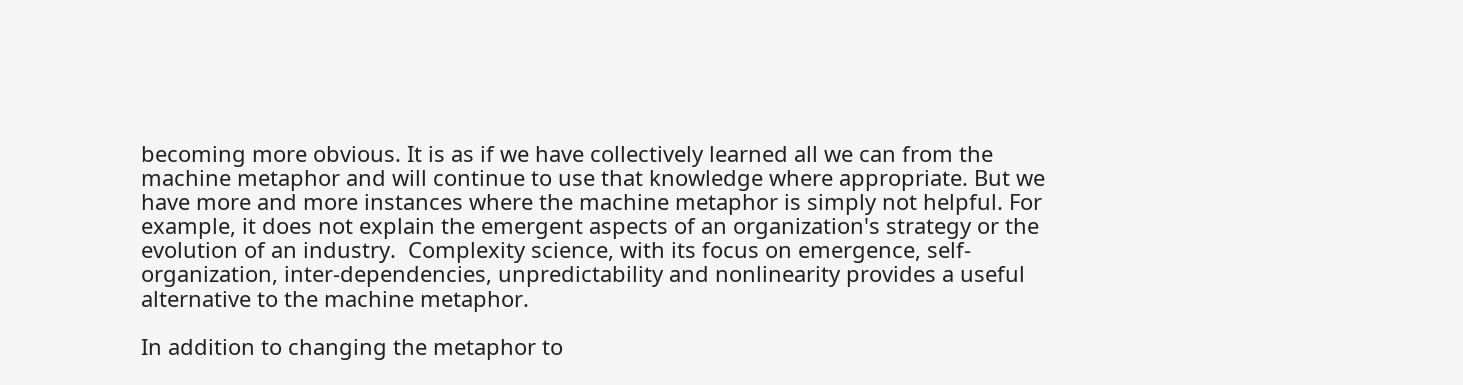becoming more obvious. It is as if we have collectively learned all we can from the machine metaphor and will continue to use that knowledge where appropriate. But we have more and more instances where the machine metaphor is simply not helpful. For example, it does not explain the emergent aspects of an organization's strategy or the evolution of an industry.  Complexity science, with its focus on emergence, self-organization, inter-dependencies, unpredictability and nonlinearity provides a useful alternative to the machine metaphor.

In addition to changing the metaphor to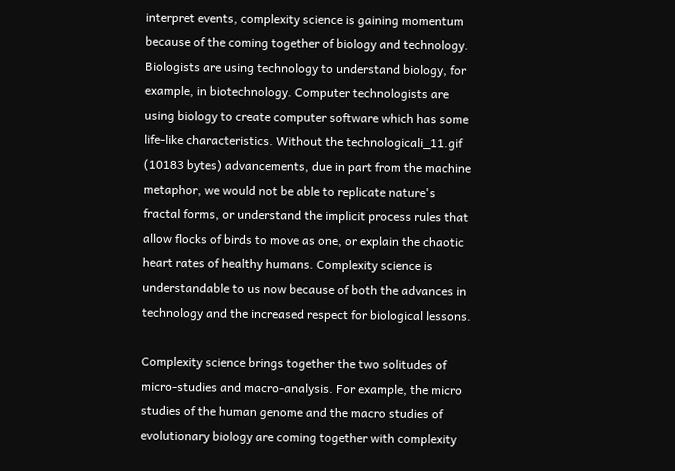interpret events, complexity science is gaining momentum because of the coming together of biology and technology. Biologists are using technology to understand biology, for example, in biotechnology. Computer technologists are using biology to create computer software which has some life-like characteristics. Without the technologicali_11.gif (10183 bytes) advancements, due in part from the machine metaphor, we would not be able to replicate nature's fractal forms, or understand the implicit process rules that allow flocks of birds to move as one, or explain the chaotic heart rates of healthy humans. Complexity science is understandable to us now because of both the advances in technology and the increased respect for biological lessons.

Complexity science brings together the two solitudes of micro-studies and macro-analysis. For example, the micro studies of the human genome and the macro studies of evolutionary biology are coming together with complexity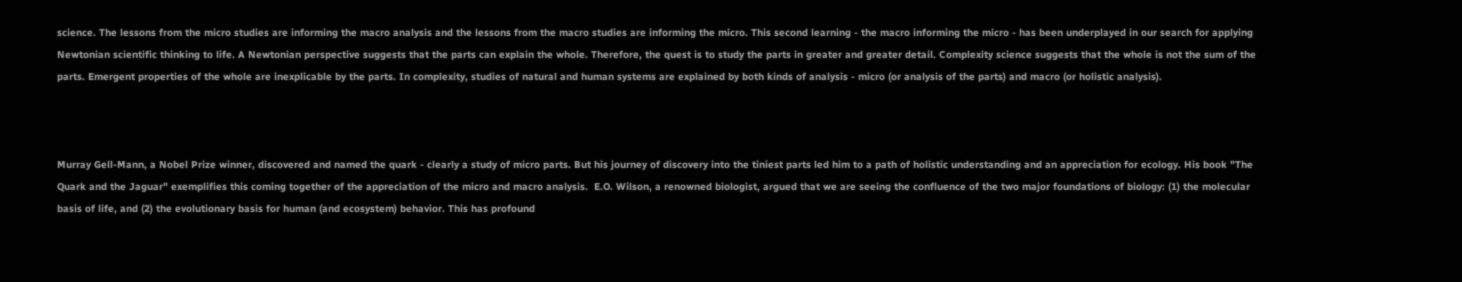science. The lessons from the micro studies are informing the macro analysis and the lessons from the macro studies are informing the micro. This second learning - the macro informing the micro - has been underplayed in our search for applying Newtonian scientific thinking to life. A Newtonian perspective suggests that the parts can explain the whole. Therefore, the quest is to study the parts in greater and greater detail. Complexity science suggests that the whole is not the sum of the parts. Emergent properties of the whole are inexplicable by the parts. In complexity, studies of natural and human systems are explained by both kinds of analysis - micro (or analysis of the parts) and macro (or holistic analysis).



Murray Gell-Mann, a Nobel Prize winner, discovered and named the quark - clearly a study of micro parts. But his journey of discovery into the tiniest parts led him to a path of holistic understanding and an appreciation for ecology. His book "The Quark and the Jaguar" exemplifies this coming together of the appreciation of the micro and macro analysis.  E.O. Wilson, a renowned biologist, argued that we are seeing the confluence of the two major foundations of biology: (1) the molecular basis of life, and (2) the evolutionary basis for human (and ecosystem) behavior. This has profound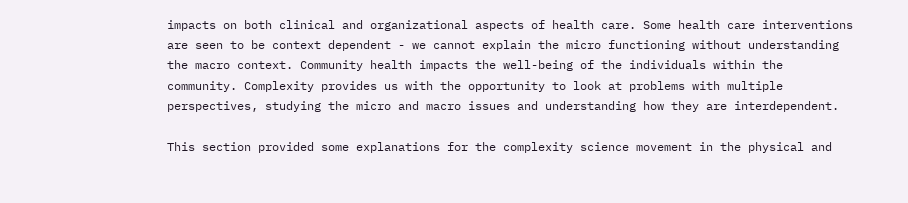impacts on both clinical and organizational aspects of health care. Some health care interventions are seen to be context dependent - we cannot explain the micro functioning without understanding the macro context. Community health impacts the well-being of the individuals within the community. Complexity provides us with the opportunity to look at problems with multiple perspectives, studying the micro and macro issues and understanding how they are interdependent.

This section provided some explanations for the complexity science movement in the physical and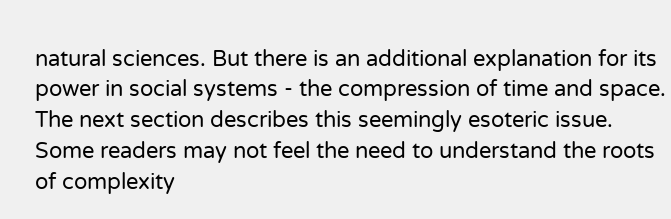natural sciences. But there is an additional explanation for its power in social systems - the compression of time and space. The next section describes this seemingly esoteric issue. Some readers may not feel the need to understand the roots of complexity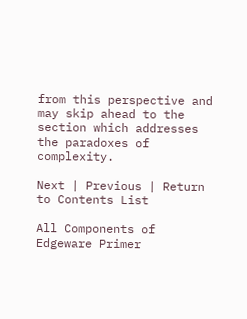from this perspective and may skip ahead to the section which addresses the paradoxes of complexity.

Next | Previous | Return to Contents List

All Components of Edgeware Primer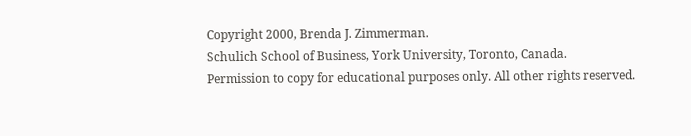Copyright 2000, Brenda J. Zimmerman.
Schulich School of Business, York University, Toronto, Canada.
Permission to copy for educational purposes only. All other rights reserved.